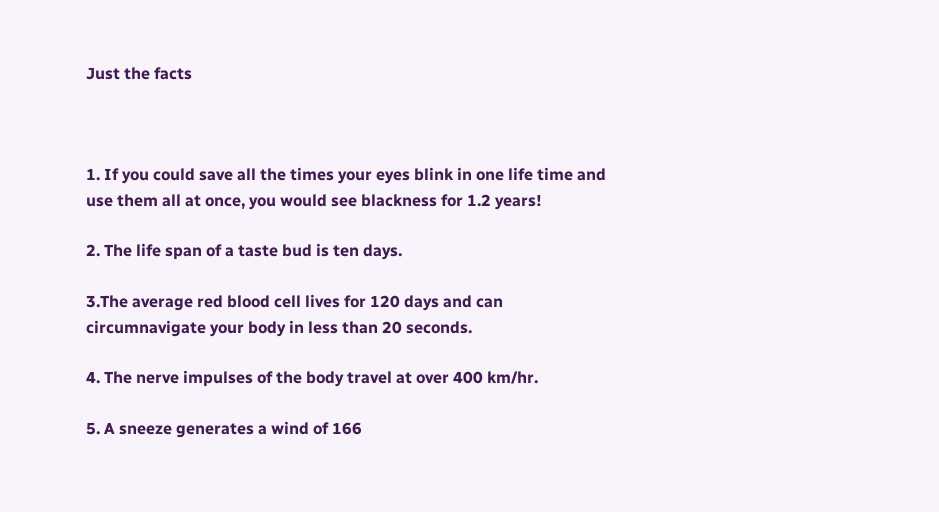Just the facts



1. If you could save all the times your eyes blink in one life time and use them all at once, you would see blackness for 1.2 years!

2. The life span of a taste bud is ten days.

3.The average red blood cell lives for 120 days and can circumnavigate your body in less than 20 seconds.

4. The nerve impulses of the body travel at over 400 km/hr.

5. A sneeze generates a wind of 166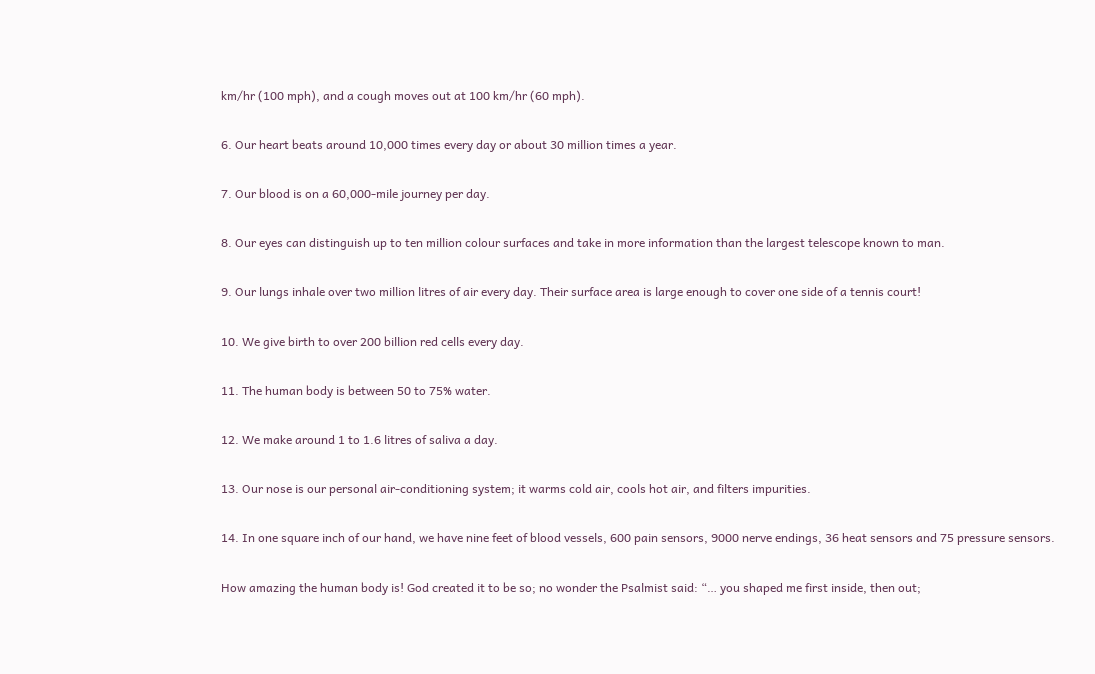km/hr (100 mph), and a cough moves out at 100 km/hr (60 mph).

6. Our heart beats around 10,000 times every day or about 30 million times a year.

7. Our blood is on a 60,000-mile journey per day.

8. Our eyes can distinguish up to ten million colour surfaces and take in more information than the largest telescope known to man.

9. Our lungs inhale over two million litres of air every day. Their surface area is large enough to cover one side of a tennis court!

10. We give birth to over 200 billion red cells every day.

11. The human body is between 50 to 75% water.

12. We make around 1 to 1.6 litres of saliva a day.

13. Our nose is our personal air-conditioning system; it warms cold air, cools hot air, and filters impurities.

14. In one square inch of our hand, we have nine feet of blood vessels, 600 pain sensors, 9000 nerve endings, 36 heat sensors and 75 pressure sensors.

How amazing the human body is! God created it to be so; no wonder the Psalmist said: “… you shaped me first inside, then out;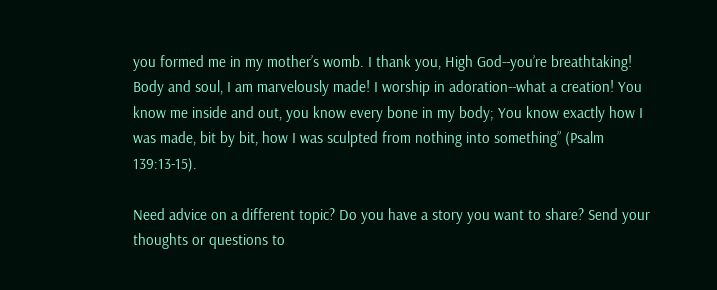you formed me in my mother’s womb. I thank you, High God--you’re breathtaking! Body and soul, I am marvelously made! I worship in adoration--what a creation! You know me inside and out, you know every bone in my body; You know exactly how I was made, bit by bit, how I was sculpted from nothing into something” (Psalm 139:13-15).

Need advice on a different topic? Do you have a story you want to share? Send your thoughts or questions to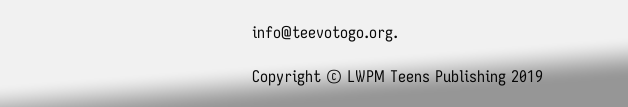info@teevotogo.org.

Copyright © LWPM Teens Publishing 2019